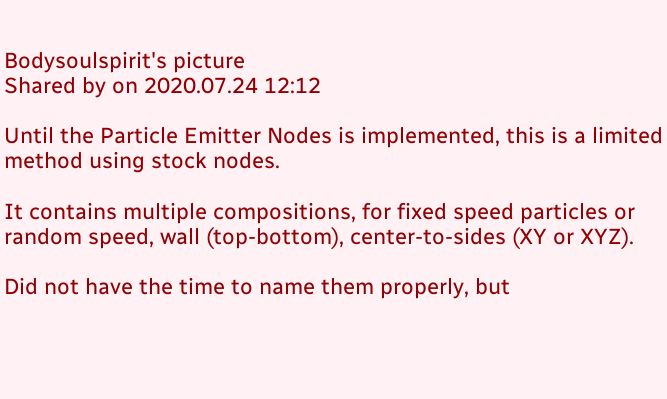Bodysoulspirit's picture
Shared by on 2020.07.24 12:12

Until the Particle Emitter Nodes is implemented, this is a limited method using stock nodes.

It contains multiple compositions, for fixed speed particles or random speed, wall (top-bottom), center-to-sides (XY or XYZ).

Did not have the time to name them properly, but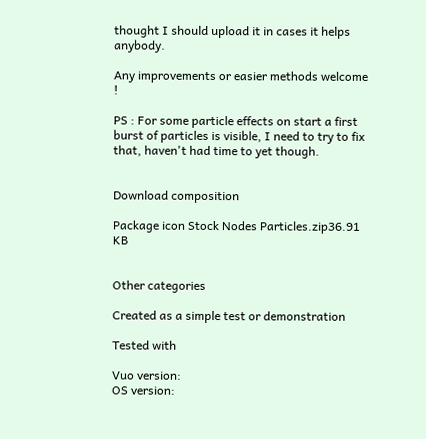thought I should upload it in cases it helps anybody.

Any improvements or easier methods welcome !

PS : For some particle effects on start a first burst of particles is visible, I need to try to fix that, haven't had time to yet though.


Download composition

Package icon Stock Nodes Particles.zip36.91 KB


Other categories

Created as a simple test or demonstration

Tested with

Vuo version:
OS version: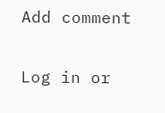Add comment

Log in or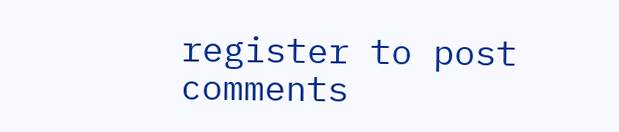register to post comments